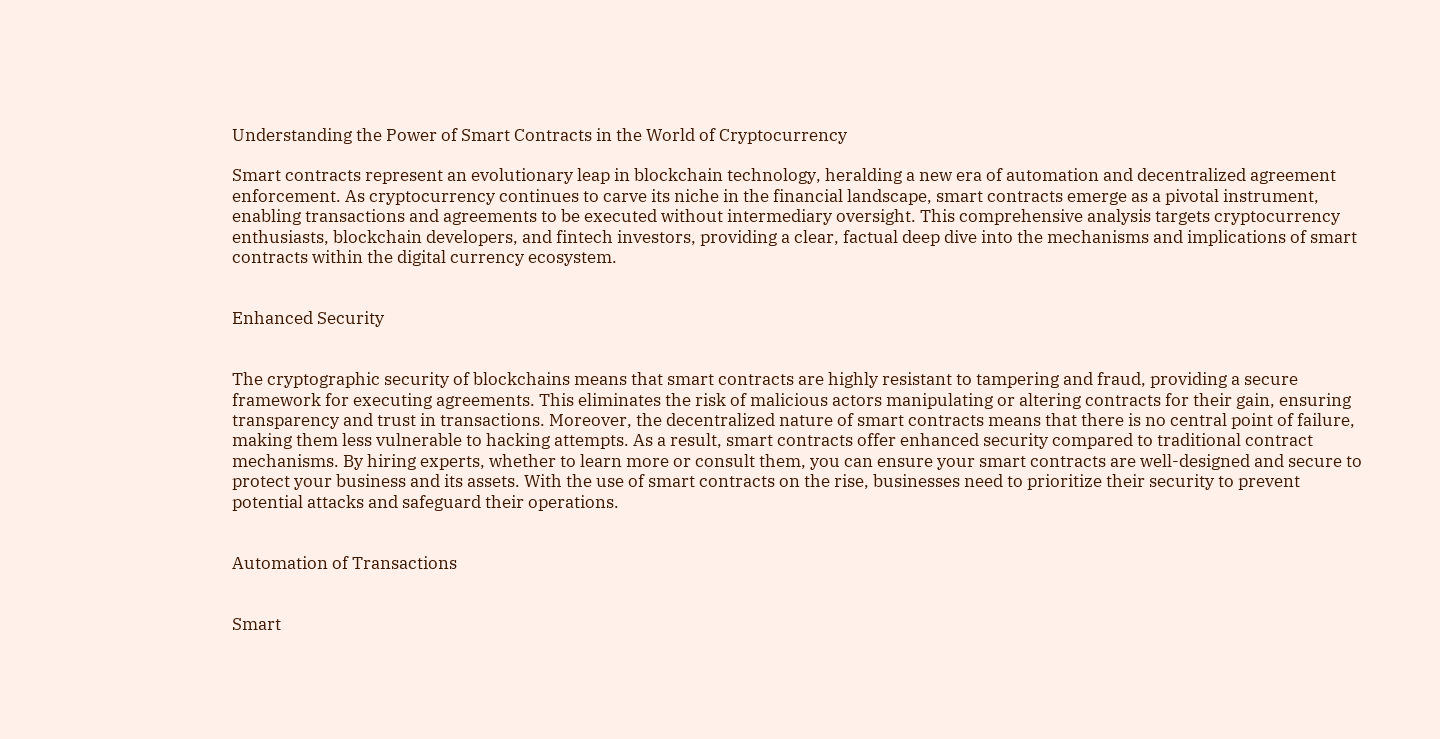Understanding the Power of Smart Contracts in the World of Cryptocurrency

Smart contracts represent an evolutionary leap in blockchain technology, heralding a new era of automation and decentralized agreement enforcement. As cryptocurrency continues to carve its niche in the financial landscape, smart contracts emerge as a pivotal instrument, enabling transactions and agreements to be executed without intermediary oversight. This comprehensive analysis targets cryptocurrency enthusiasts, blockchain developers, and fintech investors, providing a clear, factual deep dive into the mechanisms and implications of smart contracts within the digital currency ecosystem.


Enhanced Security


The cryptographic security of blockchains means that smart contracts are highly resistant to tampering and fraud, providing a secure framework for executing agreements. This eliminates the risk of malicious actors manipulating or altering contracts for their gain, ensuring transparency and trust in transactions. Moreover, the decentralized nature of smart contracts means that there is no central point of failure, making them less vulnerable to hacking attempts. As a result, smart contracts offer enhanced security compared to traditional contract mechanisms. By hiring experts, whether to learn more or consult them, you can ensure your smart contracts are well-designed and secure to protect your business and its assets. With the use of smart contracts on the rise, businesses need to prioritize their security to prevent potential attacks and safeguard their operations.


Automation of Transactions


Smart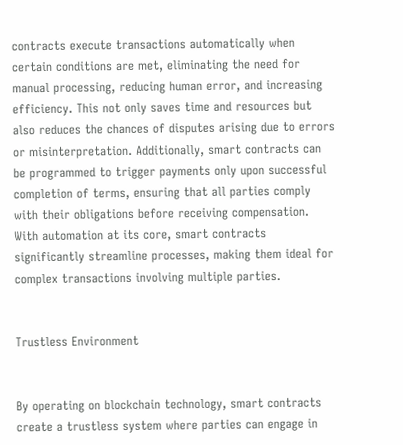contracts execute transactions automatically when certain conditions are met, eliminating the need for manual processing, reducing human error, and increasing efficiency. This not only saves time and resources but also reduces the chances of disputes arising due to errors or misinterpretation. Additionally, smart contracts can be programmed to trigger payments only upon successful completion of terms, ensuring that all parties comply with their obligations before receiving compensation. With automation at its core, smart contracts significantly streamline processes, making them ideal for complex transactions involving multiple parties.


Trustless Environment


By operating on blockchain technology, smart contracts create a trustless system where parties can engage in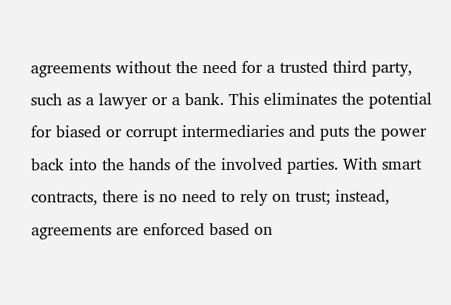agreements without the need for a trusted third party, such as a lawyer or a bank. This eliminates the potential for biased or corrupt intermediaries and puts the power back into the hands of the involved parties. With smart contracts, there is no need to rely on trust; instead, agreements are enforced based on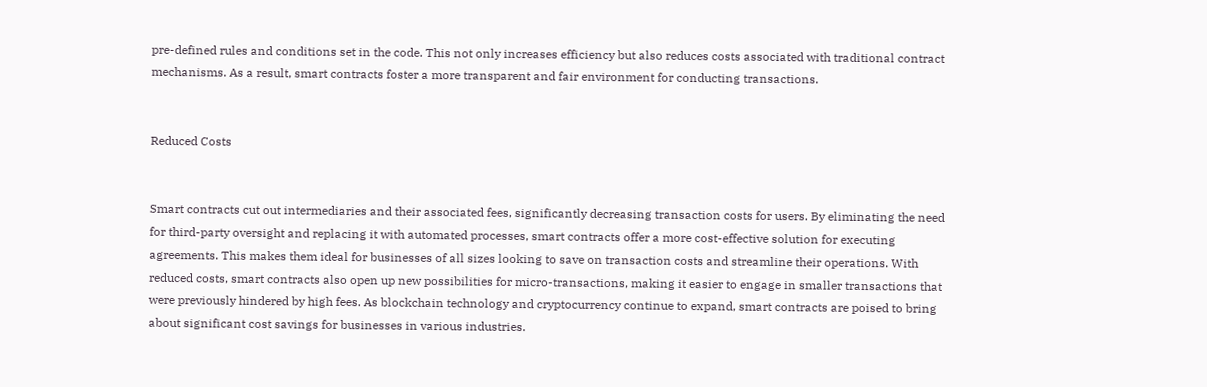pre-defined rules and conditions set in the code. This not only increases efficiency but also reduces costs associated with traditional contract mechanisms. As a result, smart contracts foster a more transparent and fair environment for conducting transactions.


Reduced Costs


Smart contracts cut out intermediaries and their associated fees, significantly decreasing transaction costs for users. By eliminating the need for third-party oversight and replacing it with automated processes, smart contracts offer a more cost-effective solution for executing agreements. This makes them ideal for businesses of all sizes looking to save on transaction costs and streamline their operations. With reduced costs, smart contracts also open up new possibilities for micro-transactions, making it easier to engage in smaller transactions that were previously hindered by high fees. As blockchain technology and cryptocurrency continue to expand, smart contracts are poised to bring about significant cost savings for businesses in various industries.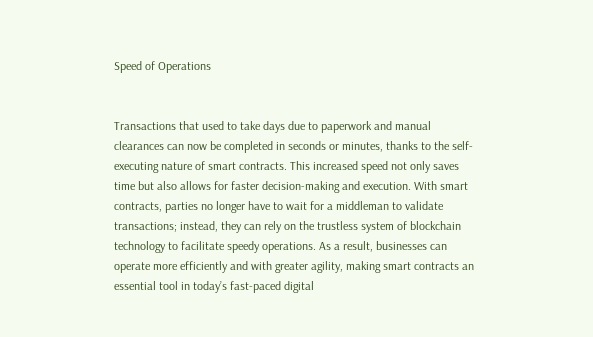Speed of Operations


Transactions that used to take days due to paperwork and manual clearances can now be completed in seconds or minutes, thanks to the self-executing nature of smart contracts. This increased speed not only saves time but also allows for faster decision-making and execution. With smart contracts, parties no longer have to wait for a middleman to validate transactions; instead, they can rely on the trustless system of blockchain technology to facilitate speedy operations. As a result, businesses can operate more efficiently and with greater agility, making smart contracts an essential tool in today’s fast-paced digital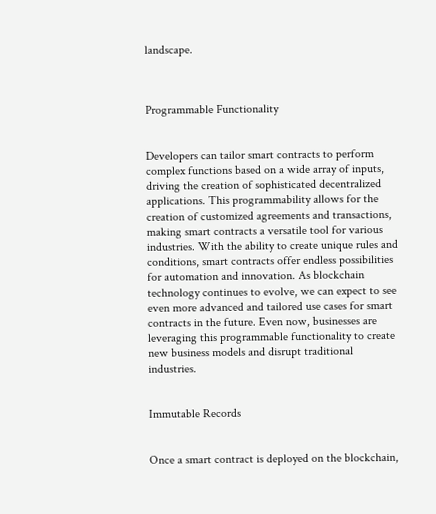landscape.



Programmable Functionality


Developers can tailor smart contracts to perform complex functions based on a wide array of inputs, driving the creation of sophisticated decentralized applications. This programmability allows for the creation of customized agreements and transactions, making smart contracts a versatile tool for various industries. With the ability to create unique rules and conditions, smart contracts offer endless possibilities for automation and innovation. As blockchain technology continues to evolve, we can expect to see even more advanced and tailored use cases for smart contracts in the future. Even now, businesses are leveraging this programmable functionality to create new business models and disrupt traditional industries.


Immutable Records


Once a smart contract is deployed on the blockchain,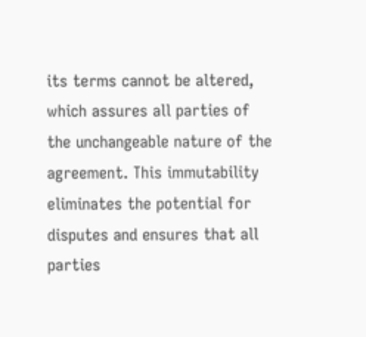its terms cannot be altered, which assures all parties of the unchangeable nature of the agreement. This immutability eliminates the potential for disputes and ensures that all parties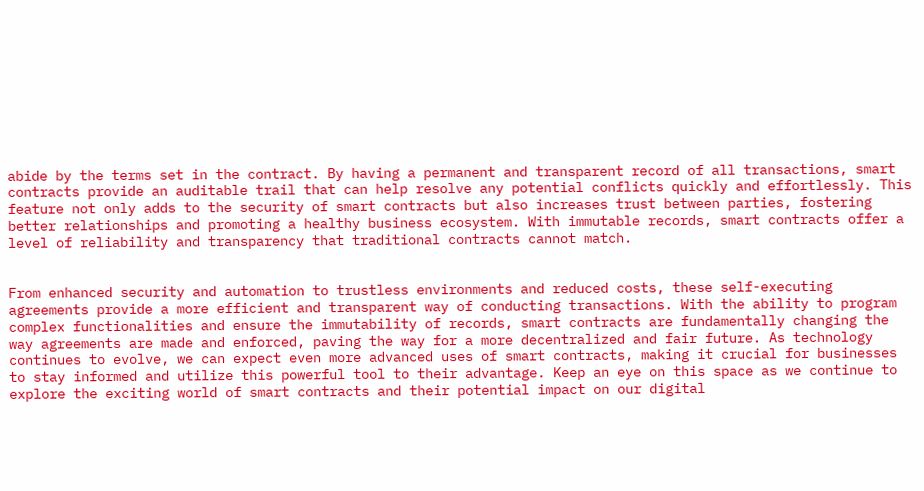abide by the terms set in the contract. By having a permanent and transparent record of all transactions, smart contracts provide an auditable trail that can help resolve any potential conflicts quickly and effortlessly. This feature not only adds to the security of smart contracts but also increases trust between parties, fostering better relationships and promoting a healthy business ecosystem. With immutable records, smart contracts offer a level of reliability and transparency that traditional contracts cannot match.


From enhanced security and automation to trustless environments and reduced costs, these self-executing agreements provide a more efficient and transparent way of conducting transactions. With the ability to program complex functionalities and ensure the immutability of records, smart contracts are fundamentally changing the way agreements are made and enforced, paving the way for a more decentralized and fair future. As technology continues to evolve, we can expect even more advanced uses of smart contracts, making it crucial for businesses to stay informed and utilize this powerful tool to their advantage. Keep an eye on this space as we continue to explore the exciting world of smart contracts and their potential impact on our digital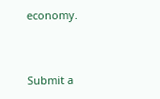economy.



Submit a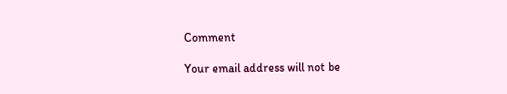Comment

Your email address will not be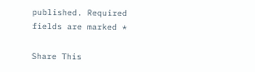published. Required fields are marked *

Share This